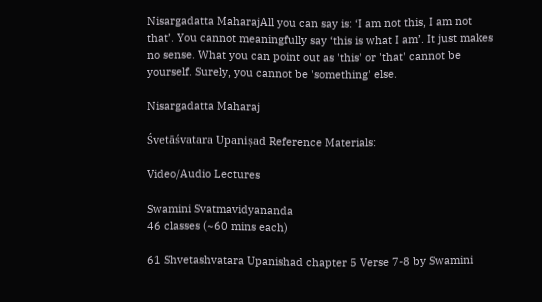Nisargadatta MaharajAll you can say is: ‘I am not this, I am not that’. You cannot meaningfully say ‘this is what I am’. It just makes no sense. What you can point out as 'this' or 'that' cannot be yourself. Surely, you cannot be 'something' else.

Nisargadatta Maharaj

Śvetāśvatara Upaniṣad Reference Materials:

Video/Audio Lectures

Swamini Svatmavidyananda
46 classes (~60 mins each)

61 Shvetashvatara Upanishad chapter 5 Verse 7-8 by Swamini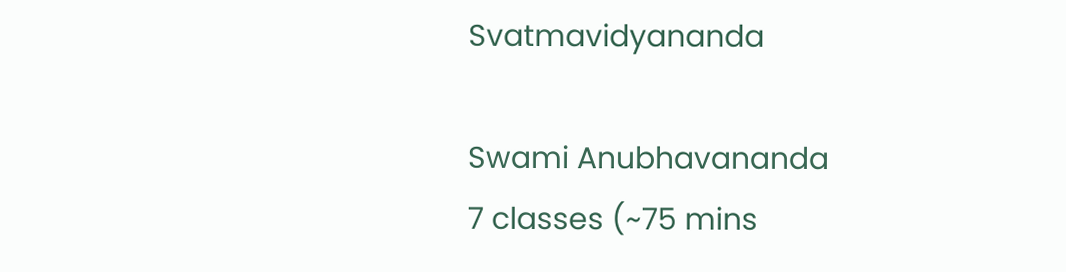Svatmavidyananda

Swami Anubhavananda
7 classes (~75 mins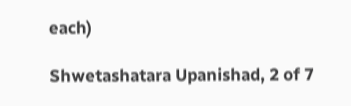each)

Shwetashatara Upanishad, 2 of 7